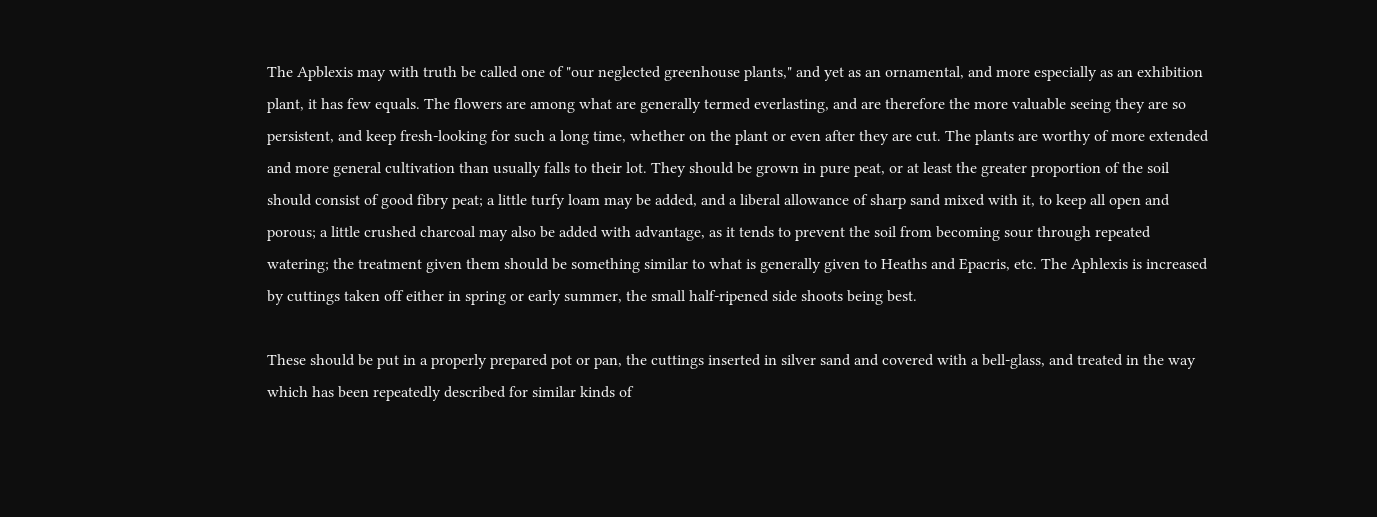The Apblexis may with truth be called one of "our neglected greenhouse plants," and yet as an ornamental, and more especially as an exhibition plant, it has few equals. The flowers are among what are generally termed everlasting, and are therefore the more valuable seeing they are so persistent, and keep fresh-looking for such a long time, whether on the plant or even after they are cut. The plants are worthy of more extended and more general cultivation than usually falls to their lot. They should be grown in pure peat, or at least the greater proportion of the soil should consist of good fibry peat; a little turfy loam may be added, and a liberal allowance of sharp sand mixed with it, to keep all open and porous; a little crushed charcoal may also be added with advantage, as it tends to prevent the soil from becoming sour through repeated watering; the treatment given them should be something similar to what is generally given to Heaths and Epacris, etc. The Aphlexis is increased by cuttings taken off either in spring or early summer, the small half-ripened side shoots being best.

These should be put in a properly prepared pot or pan, the cuttings inserted in silver sand and covered with a bell-glass, and treated in the way which has been repeatedly described for similar kinds of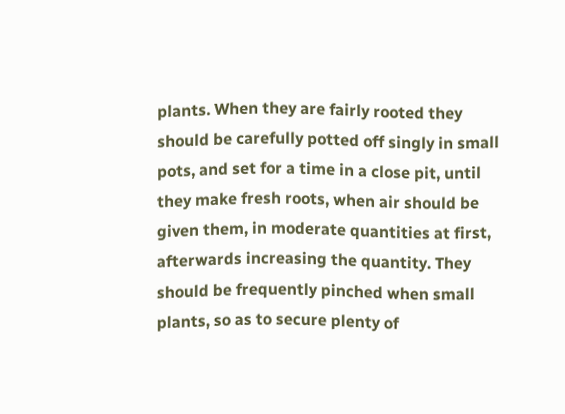plants. When they are fairly rooted they should be carefully potted off singly in small pots, and set for a time in a close pit, until they make fresh roots, when air should be given them, in moderate quantities at first, afterwards increasing the quantity. They should be frequently pinched when small plants, so as to secure plenty of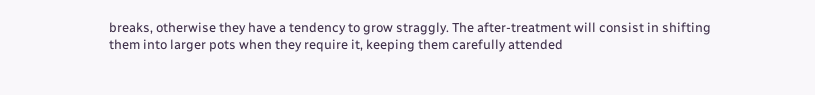breaks, otherwise they have a tendency to grow straggly. The after-treatment will consist in shifting them into larger pots when they require it, keeping them carefully attended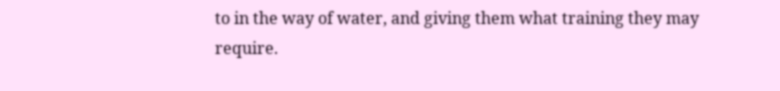to in the way of water, and giving them what training they may require.